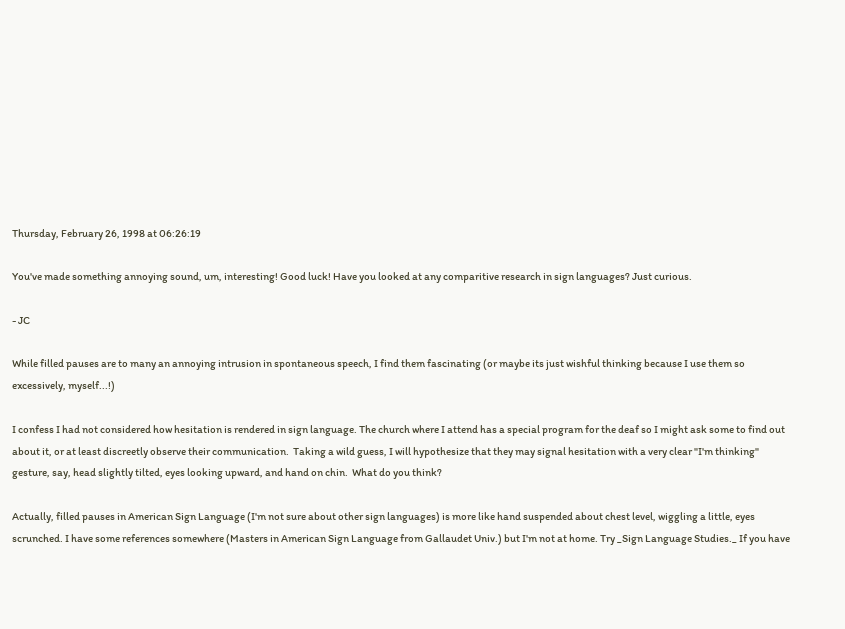Thursday, February 26, 1998 at 06:26:19

You've made something annoying sound, um, interesting! Good luck! Have you looked at any comparitive research in sign languages? Just curious.

- JC

While filled pauses are to many an annoying intrusion in spontaneous speech, I find them fascinating (or maybe its just wishful thinking because I use them so excessively, myself...!)

I confess I had not considered how hesitation is rendered in sign language. The church where I attend has a special program for the deaf so I might ask some to find out about it, or at least discreetly observe their communication.  Taking a wild guess, I will hypothesize that they may signal hesitation with a very clear "I'm thinking" gesture, say, head slightly tilted, eyes looking upward, and hand on chin.  What do you think?

Actually, filled pauses in American Sign Language (I'm not sure about other sign languages) is more like hand suspended about chest level, wiggling a little, eyes scrunched. I have some references somewhere (Masters in American Sign Language from Gallaudet Univ.) but I'm not at home. Try _Sign Language Studies._ If you have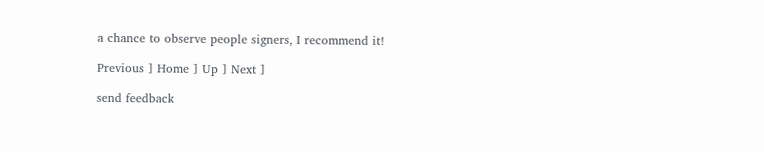a chance to observe people signers, I recommend it!

Previous ] Home ] Up ] Next ]

send feedback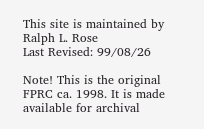This site is maintained by Ralph L. Rose
Last Revised: 99/08/26

Note! This is the original FPRC ca. 1998. It is made available for archival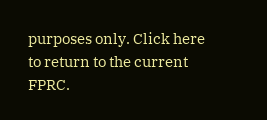purposes only. Click here to return to the current FPRC.